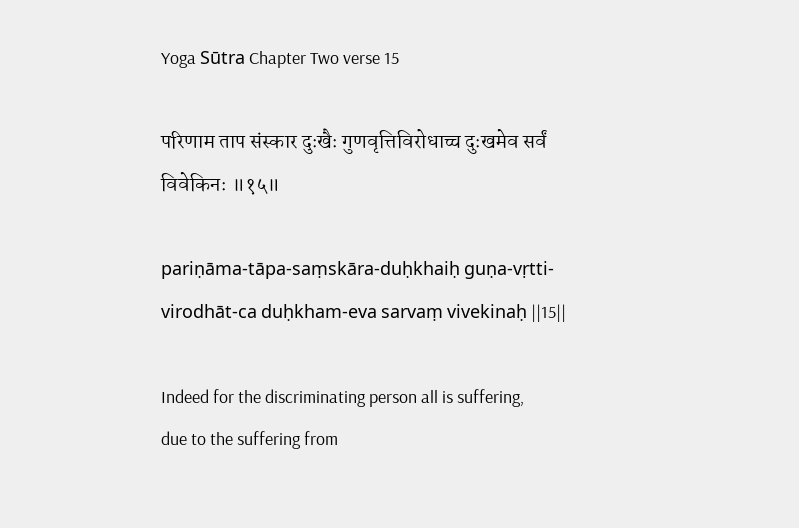Yoga Sūtra Chapter Two verse 15

परिणाम ताप संस्कार दुःखैः गुणवृत्तिविरोधाच्च दुःखमेव सर्वं विवेकिनः ॥१५॥

pariṇāma-tāpa-saṃskāra-duḥkhaiḥ guṇa-vṛtti-virodhāt-ca duḥkham-eva sarvaṃ vivekinaḥ ||15||

Indeed for the discriminating person all is suffering,
due to the suffering from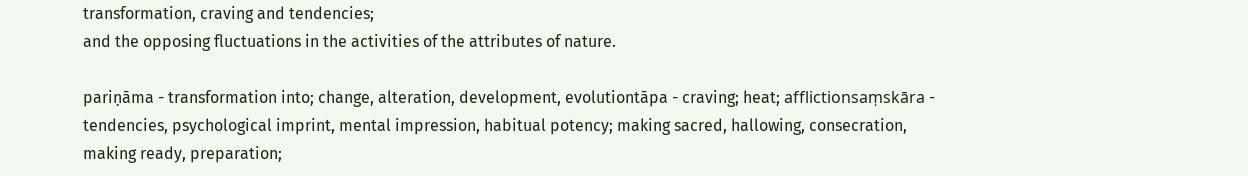transformation, craving and tendencies;
and the opposing fluctuations in the activities of the attributes of nature.

pariṇāma - transformation into; change, alteration, development, evolutiontāpa - craving; heat; afflictionsaṃskāra - tendencies, psychological imprint, mental impression, habitual potency; making sacred, hallowing, consecration, making ready, preparation;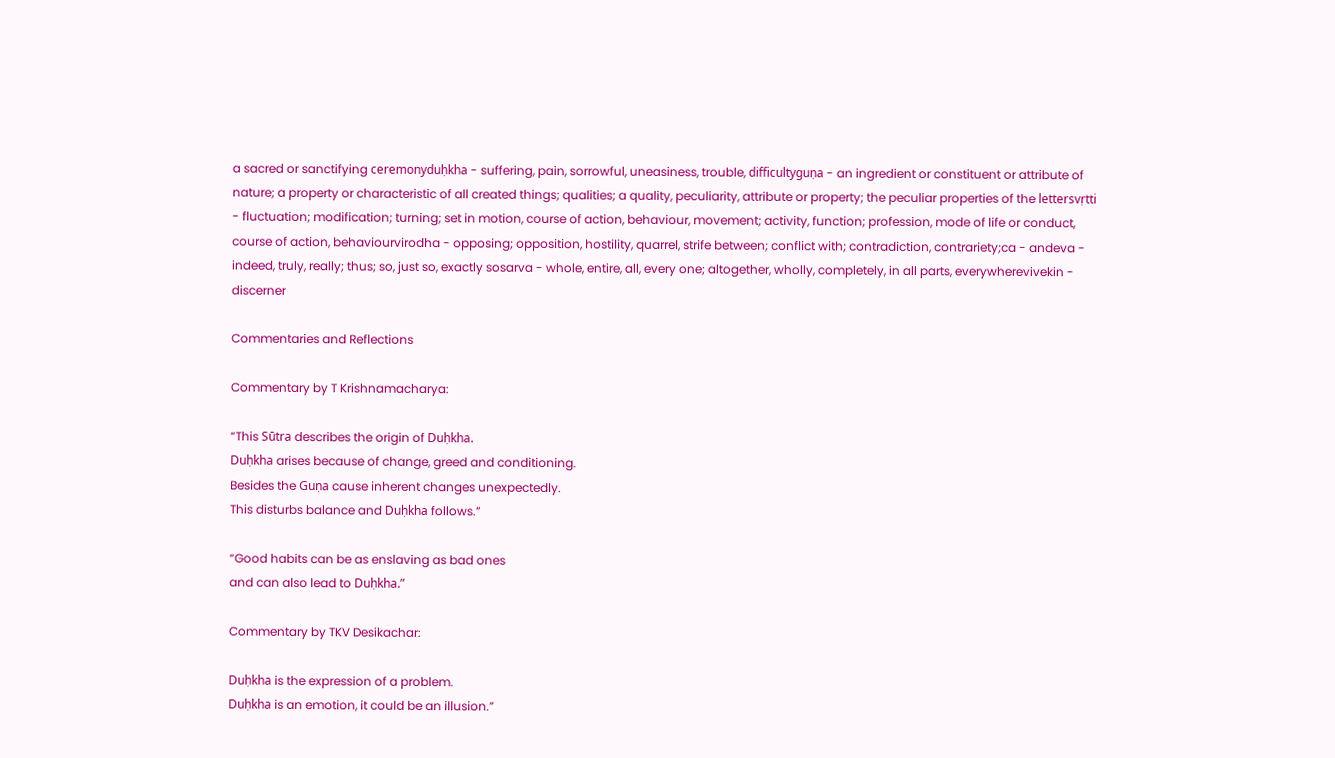a sacred or sanctifying ceremonyduḥkha - suffering, pain, sorrowful, uneasiness, trouble, difficultyguṇa - an ingredient or constituent or attribute of nature; a property or characteristic of all created things; qualities; a quality, peculiarity, attribute or property; the peculiar properties of the lettersvṛtti - fluctuation; modification; turning; set in motion, course of action, behaviour, movement; activity, function; profession, mode of life or conduct, course of action, behaviourvirodha - opposing; opposition, hostility, quarrel, strife between; conflict with; contradiction, contrariety;ca - andeva - indeed, truly, really; thus; so, just so, exactly sosarva - whole, entire, all, every one; altogether, wholly, completely, in all parts, everywherevivekin - discerner

Commentaries and Reflections

Commentary by T Krishnamacharya:

“This Sūtra describes the origin of Duḥkha.
Duḥkha arises because of change, greed and conditioning.
Besides the Guṇa cause inherent changes unexpectedly.
This disturbs balance and Duḥkha follows.”

“Good habits can be as enslaving as bad ones
and can also lead to Duḥkha.”

Commentary by TKV Desikachar:

Duḥkha is the expression of a problem.
Duḥkha is an emotion, it could be an illusion.”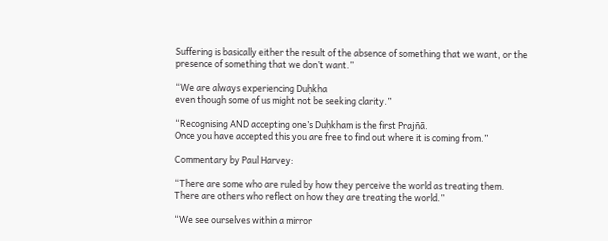Suffering is basically either the result of the absence of something that we want, or the presence of something that we don’t want.”

“We are always experiencing Duḥkha
even though some of us might not be seeking clarity.”

“Recognising AND accepting one’s Duḥkham is the first Prajñā.
Once you have accepted this you are free to find out where it is coming from.”

Commentary by Paul Harvey:

“There are some who are ruled by how they perceive the world as treating them.
There are others who reflect on how they are treating the world.”

“We see ourselves within a mirror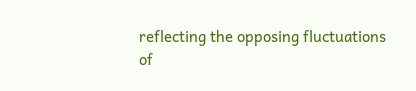reflecting the opposing fluctuations
of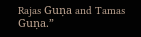Rajas Guṇa and Tamas Guṇa.”